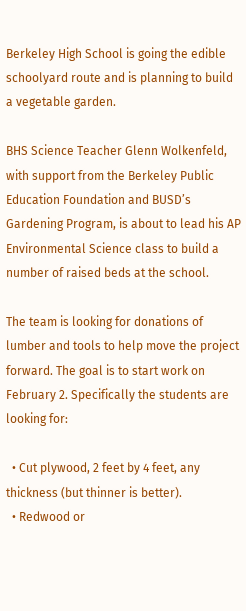Berkeley High School is going the edible schoolyard route and is planning to build a vegetable garden.

BHS Science Teacher Glenn Wolkenfeld, with support from the Berkeley Public Education Foundation and BUSD’s Gardening Program, is about to lead his AP Environmental Science class to build a number of raised beds at the school.

The team is looking for donations of lumber and tools to help move the project forward. The goal is to start work on February 2. Specifically the students are looking for:

  • Cut plywood, 2 feet by 4 feet, any thickness (but thinner is better).
  • Redwood or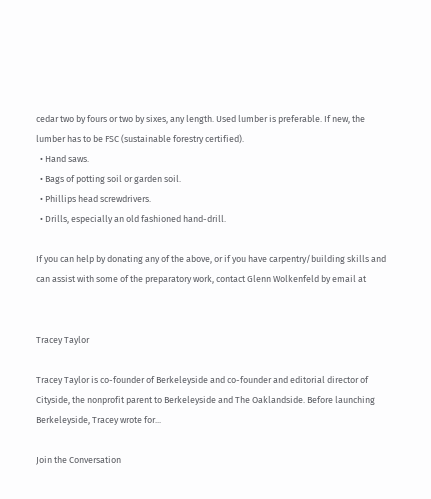cedar two by fours or two by sixes, any length. Used lumber is preferable. If new, the lumber has to be FSC (sustainable forestry certified).
  • Hand saws.
  • Bags of potting soil or garden soil.
  • Phillips head screwdrivers.
  • Drills, especially an old fashioned hand-drill.

If you can help by donating any of the above, or if you have carpentry/building skills and can assist with some of the preparatory work, contact Glenn Wolkenfeld by email at


Tracey Taylor

Tracey Taylor is co-founder of Berkeleyside and co-founder and editorial director of Cityside, the nonprofit parent to Berkeleyside and The Oaklandside. Before launching Berkeleyside, Tracey wrote for...

Join the Conversation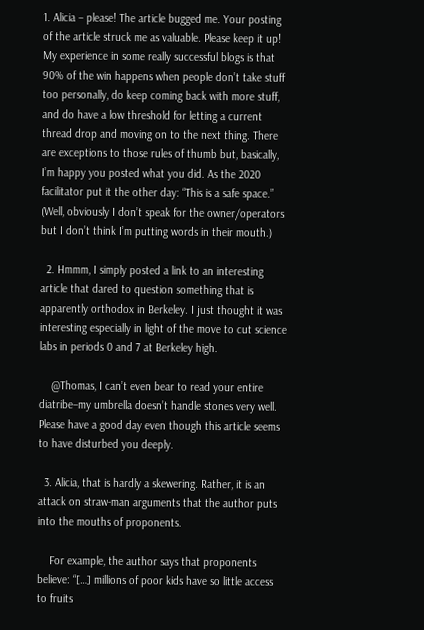1. Alicia – please! The article bugged me. Your posting of the article struck me as valuable. Please keep it up! My experience in some really successful blogs is that 90% of the win happens when people don’t take stuff too personally, do keep coming back with more stuff, and do have a low threshold for letting a current thread drop and moving on to the next thing. There are exceptions to those rules of thumb but, basically, I’m happy you posted what you did. As the 2020 facilitator put it the other day: “This is a safe space.” (Well, obviously I don’t speak for the owner/operators but I don’t think I’m putting words in their mouth.)

  2. Hmmm, I simply posted a link to an interesting article that dared to question something that is apparently orthodox in Berkeley. I just thought it was interesting especially in light of the move to cut science labs in periods 0 and 7 at Berkeley high.

    @Thomas, I can’t even bear to read your entire diatribe–my umbrella doesn’t handle stones very well. Please have a good day even though this article seems to have disturbed you deeply.

  3. Alicia, that is hardly a skewering. Rather, it is an attack on straw-man arguments that the author puts into the mouths of proponents.

    For example, the author says that proponents believe: “[…] millions of poor kids have so little access to fruits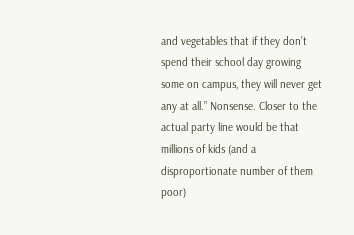and vegetables that if they don’t spend their school day growing some on campus, they will never get any at all.” Nonsense. Closer to the actual party line would be that millions of kids (and a disproportionate number of them poor)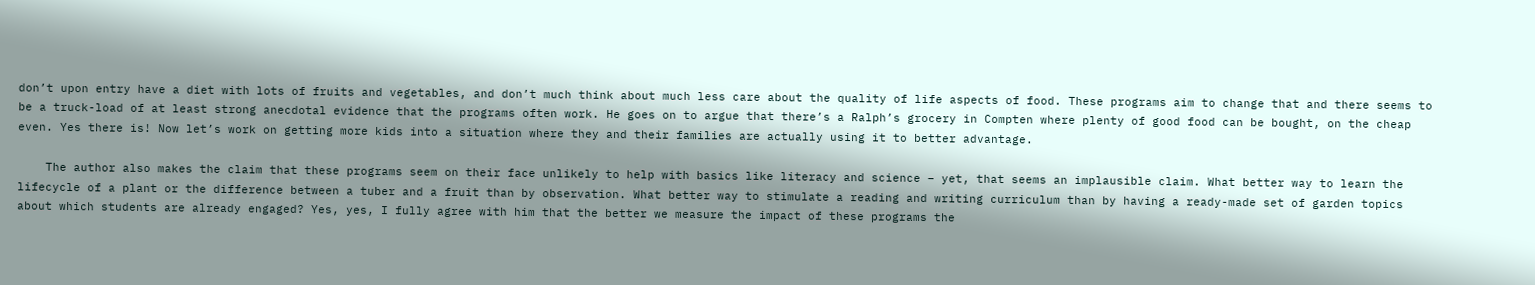don’t upon entry have a diet with lots of fruits and vegetables, and don’t much think about much less care about the quality of life aspects of food. These programs aim to change that and there seems to be a truck-load of at least strong anecdotal evidence that the programs often work. He goes on to argue that there’s a Ralph’s grocery in Compten where plenty of good food can be bought, on the cheap even. Yes there is! Now let’s work on getting more kids into a situation where they and their families are actually using it to better advantage.

    The author also makes the claim that these programs seem on their face unlikely to help with basics like literacy and science – yet, that seems an implausible claim. What better way to learn the lifecycle of a plant or the difference between a tuber and a fruit than by observation. What better way to stimulate a reading and writing curriculum than by having a ready-made set of garden topics about which students are already engaged? Yes, yes, I fully agree with him that the better we measure the impact of these programs the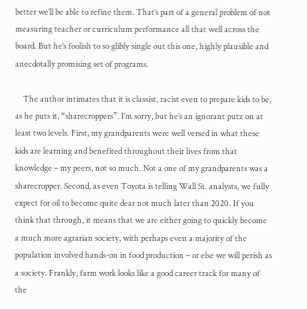better we’ll be able to refine them. That’s part of a general problem of not measuring teacher or curriculum performance all that well across the board. But he’s foolish to so glibly single out this one, highly plausible and anecdotally promising set of programs.

    The author intimates that it is classist, racist even to prepare kids to be, as he puts it, “sharecroppers”. I’m sorry, but he’s an ignorant putz on at least two levels. First, my grandparents were well versed in what these kids are learning and benefited throughout their lives from that knowledge – my peers, not so much. Not a one of my grandparents was a sharecropper. Second, as even Toyota is telling Wall St. analysts, we fully expect for oil to become quite dear not much later than 2020. If you think that through, it means that we are either going to quickly become a much more agrarian society, with perhaps even a majority of the population involved hands-on in food production – or else we will perish as a society. Frankly, farm work looks like a good career track for many of the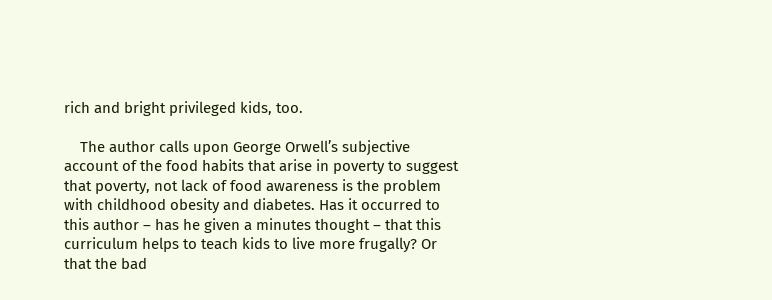rich and bright privileged kids, too.

    The author calls upon George Orwell’s subjective account of the food habits that arise in poverty to suggest that poverty, not lack of food awareness is the problem with childhood obesity and diabetes. Has it occurred to this author – has he given a minutes thought – that this curriculum helps to teach kids to live more frugally? Or that the bad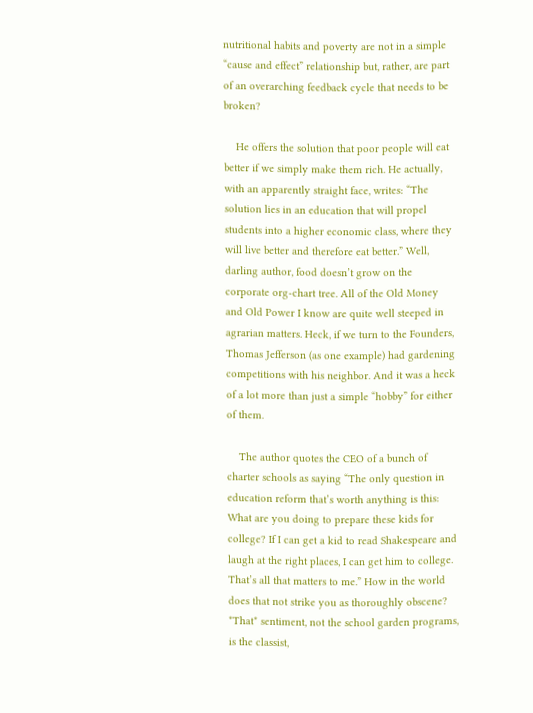nutritional habits and poverty are not in a simple “cause and effect” relationship but, rather, are part of an overarching feedback cycle that needs to be broken?

    He offers the solution that poor people will eat better if we simply make them rich. He actually, with an apparently straight face, writes: “The solution lies in an education that will propel students into a higher economic class, where they will live better and therefore eat better.” Well, darling author, food doesn’t grow on the corporate org-chart tree. All of the Old Money and Old Power I know are quite well steeped in agrarian matters. Heck, if we turn to the Founders, Thomas Jefferson (as one example) had gardening competitions with his neighbor. And it was a heck of a lot more than just a simple “hobby” for either of them.

    The author quotes the CEO of a bunch of charter schools as saying “The only question in education reform that’s worth anything is this: What are you doing to prepare these kids for college? If I can get a kid to read Shakespeare and laugh at the right places, I can get him to college. That’s all that matters to me.” How in the world does that not strike you as thoroughly obscene? *That* sentiment, not the school garden programs, is the classist,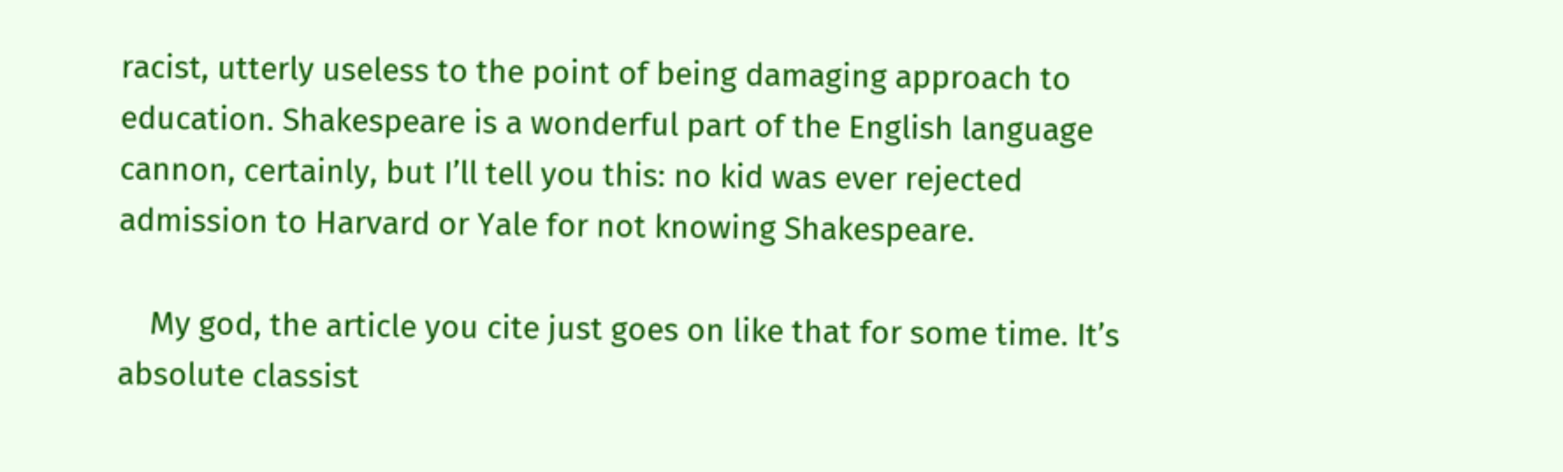racist, utterly useless to the point of being damaging approach to education. Shakespeare is a wonderful part of the English language cannon, certainly, but I’ll tell you this: no kid was ever rejected admission to Harvard or Yale for not knowing Shakespeare.

    My god, the article you cite just goes on like that for some time. It’s absolute classist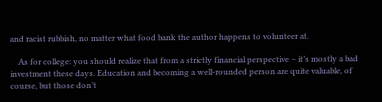and racist rubbish, no matter what food bank the author happens to volunteer at.

    As for college: you should realize that from a strictly financial perspective – it’s mostly a bad investment these days. Education and becoming a well-rounded person are quite valuable, of course, but those don’t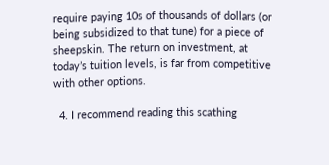require paying 10s of thousands of dollars (or being subsidized to that tune) for a piece of sheepskin. The return on investment, at today’s tuition levels, is far from competitive with other options.

  4. I recommend reading this scathing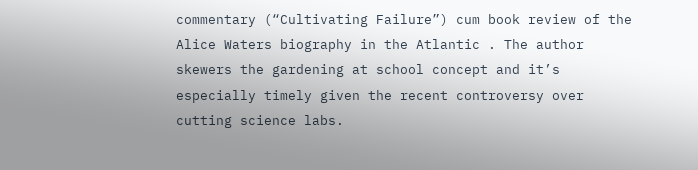commentary (“Cultivating Failure”) cum book review of the Alice Waters biography in the Atlantic . The author skewers the gardening at school concept and it’s especially timely given the recent controversy over cutting science labs.